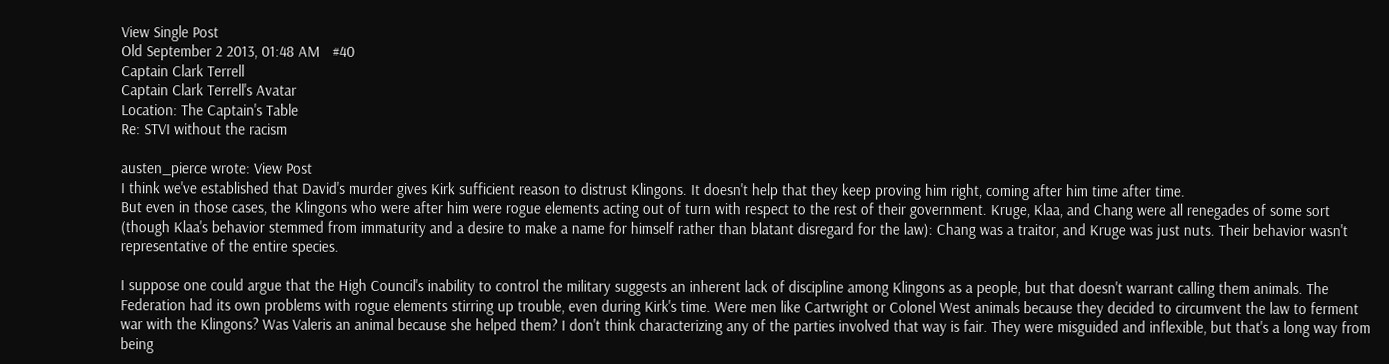View Single Post
Old September 2 2013, 01:48 AM   #40
Captain Clark Terrell
Captain Clark Terrell's Avatar
Location: The Captain's Table
Re: STVI without the racism

austen_pierce wrote: View Post
I think we've established that David's murder gives Kirk sufficient reason to distrust Klingons. It doesn't help that they keep proving him right, coming after him time after time.
But even in those cases, the Klingons who were after him were rogue elements acting out of turn with respect to the rest of their government. Kruge, Klaa, and Chang were all renegades of some sort (though Klaa's behavior stemmed from immaturity and a desire to make a name for himself rather than blatant disregard for the law): Chang was a traitor, and Kruge was just nuts. Their behavior wasn't representative of the entire species.

I suppose one could argue that the High Council's inability to control the military suggests an inherent lack of discipline among Klingons as a people, but that doesn't warrant calling them animals. The Federation had its own problems with rogue elements stirring up trouble, even during Kirk's time. Were men like Cartwright or Colonel West animals because they decided to circumvent the law to ferment war with the Klingons? Was Valeris an animal because she helped them? I don't think characterizing any of the parties involved that way is fair. They were misguided and inflexible, but that's a long way from being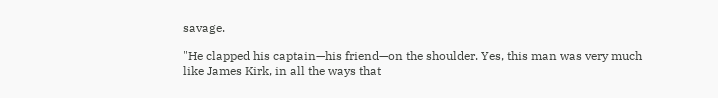savage.

"He clapped his captain—his friend—on the shoulder. Yes, this man was very much like James Kirk, in all the ways that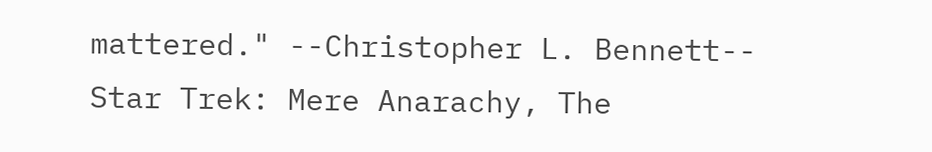mattered." --Christopher L. Bennett-- Star Trek: Mere Anarachy, The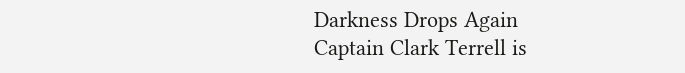Darkness Drops Again
Captain Clark Terrell is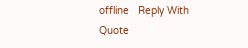offline   Reply With Quote